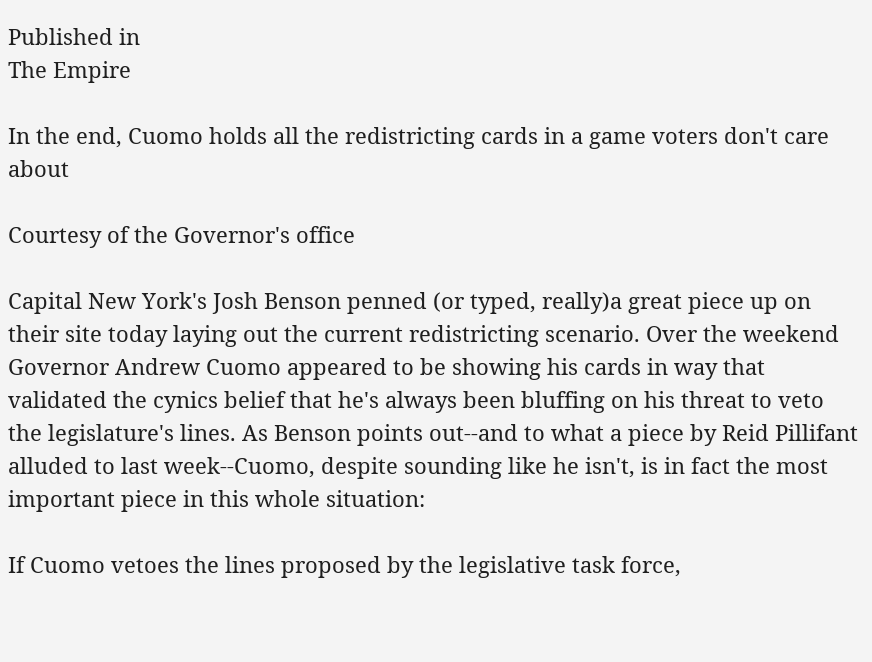Published in
The Empire

In the end, Cuomo holds all the redistricting cards in a game voters don't care about

Courtesy of the Governor's office

Capital New York's Josh Benson penned (or typed, really)a great piece up on their site today laying out the current redistricting scenario. Over the weekend Governor Andrew Cuomo appeared to be showing his cards in way that validated the cynics belief that he's always been bluffing on his threat to veto the legislature's lines. As Benson points out--and to what a piece by Reid Pillifant alluded to last week--Cuomo, despite sounding like he isn't, is in fact the most important piece in this whole situation:

If Cuomo vetoes the lines proposed by the legislative task force,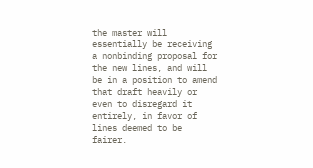the master will essentially be receiving a nonbinding proposal for the new lines, and will be in a position to amend that draft heavily or even to disregard it entirely, in favor of lines deemed to be fairer.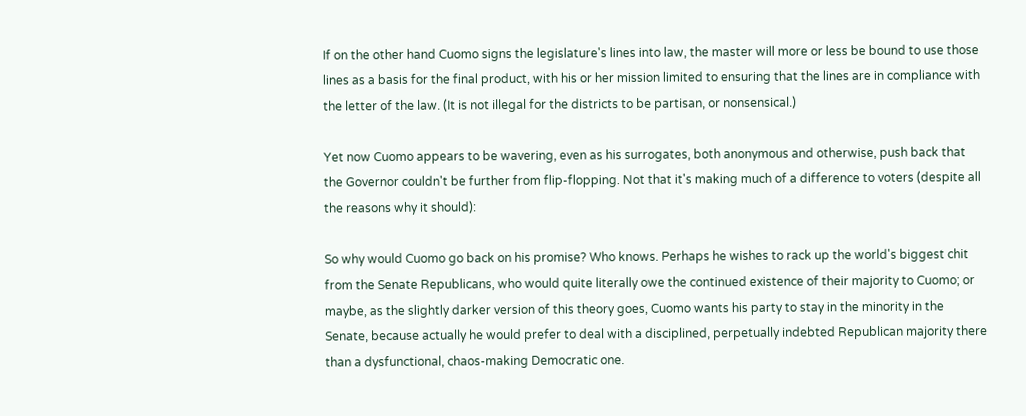If on the other hand Cuomo signs the legislature's lines into law, the master will more or less be bound to use those lines as a basis for the final product, with his or her mission limited to ensuring that the lines are in compliance with the letter of the law. (It is not illegal for the districts to be partisan, or nonsensical.)

Yet now Cuomo appears to be wavering, even as his surrogates, both anonymous and otherwise, push back that the Governor couldn't be further from flip-flopping. Not that it's making much of a difference to voters (despite all the reasons why it should):

So why would Cuomo go back on his promise? Who knows. Perhaps he wishes to rack up the world's biggest chit from the Senate Republicans, who would quite literally owe the continued existence of their majority to Cuomo; or maybe, as the slightly darker version of this theory goes, Cuomo wants his party to stay in the minority in the Senate, because actually he would prefer to deal with a disciplined, perpetually indebted Republican majority there than a dysfunctional, chaos-making Democratic one.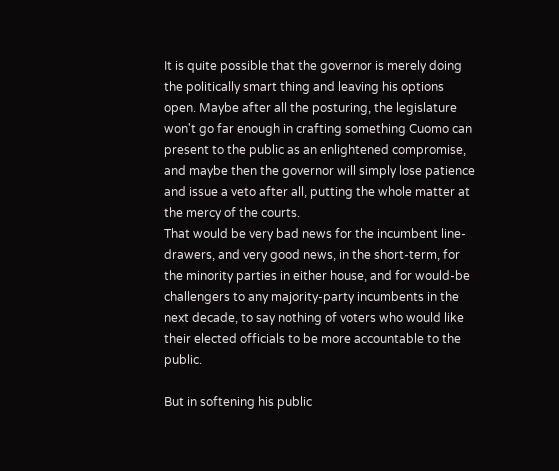It is quite possible that the governor is merely doing the politically smart thing and leaving his options open. Maybe after all the posturing, the legislature won't go far enough in crafting something Cuomo can present to the public as an enlightened compromise, and maybe then the governor will simply lose patience and issue a veto after all, putting the whole matter at the mercy of the courts.
That would be very bad news for the incumbent line-drawers, and very good news, in the short-term, for the minority parties in either house, and for would-be challengers to any majority-party incumbents in the next decade, to say nothing of voters who would like their elected officials to be more accountable to the public.

But in softening his public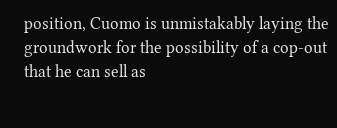position, Cuomo is unmistakably laying the groundwork for the possibility of a cop-out that he can sell as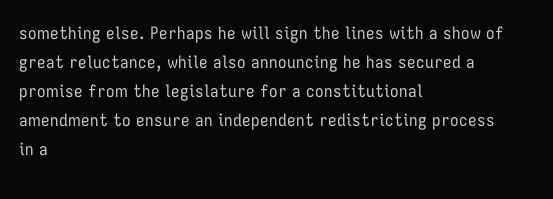something else. Perhaps he will sign the lines with a show of great reluctance, while also announcing he has secured a promise from the legislature for a constitutional amendment to ensure an independent redistricting process in a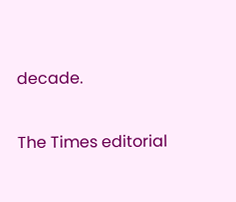decade.

The Times editorial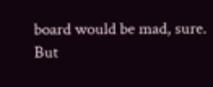board would be mad, sure. But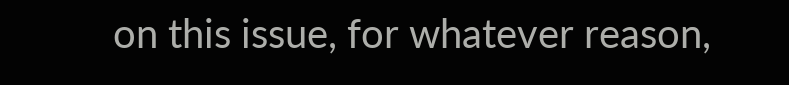on this issue, for whatever reason,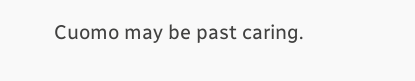Cuomo may be past caring.